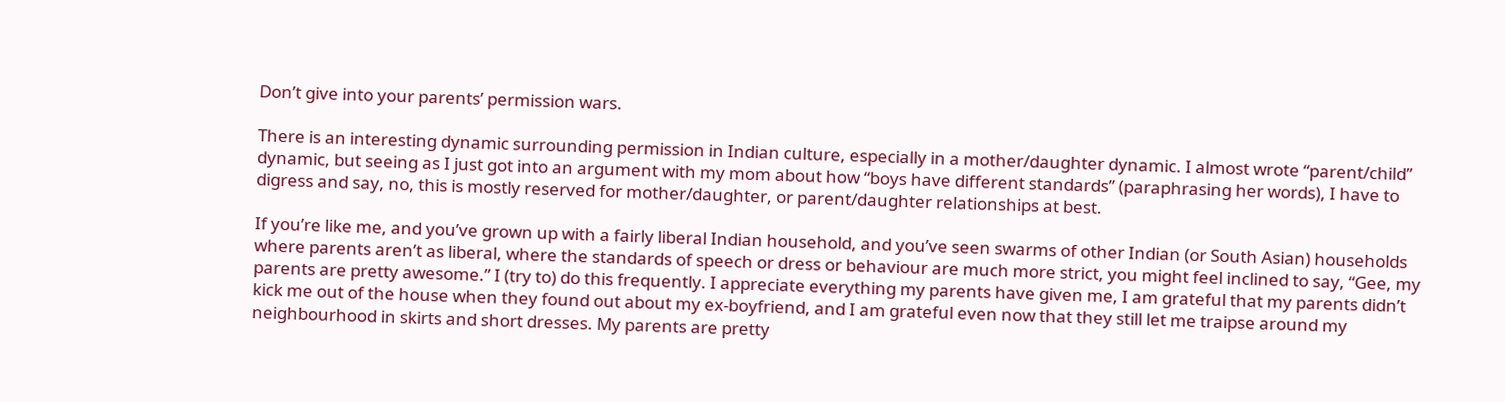Don’t give into your parents’ permission wars.

There is an interesting dynamic surrounding permission in Indian culture, especially in a mother/daughter dynamic. I almost wrote “parent/child” dynamic, but seeing as I just got into an argument with my mom about how “boys have different standards” (paraphrasing her words), I have to digress and say, no, this is mostly reserved for mother/daughter, or parent/daughter relationships at best.

If you’re like me, and you’ve grown up with a fairly liberal Indian household, and you’ve seen swarms of other Indian (or South Asian) households where parents aren’t as liberal, where the standards of speech or dress or behaviour are much more strict, you might feel inclined to say, “Gee, my parents are pretty awesome.” I (try to) do this frequently. I appreciate everything my parents have given me, I am grateful that my parents didn’t kick me out of the house when they found out about my ex-boyfriend, and I am grateful even now that they still let me traipse around my neighbourhood in skirts and short dresses. My parents are pretty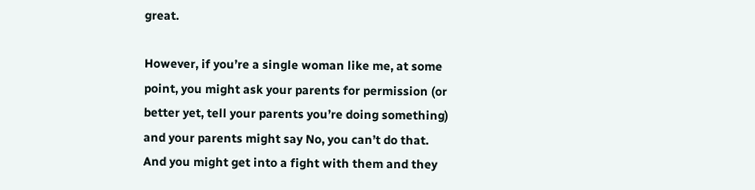great.

However, if you’re a single woman like me, at some point, you might ask your parents for permission (or better yet, tell your parents you’re doing something) and your parents might say No, you can’t do that. And you might get into a fight with them and they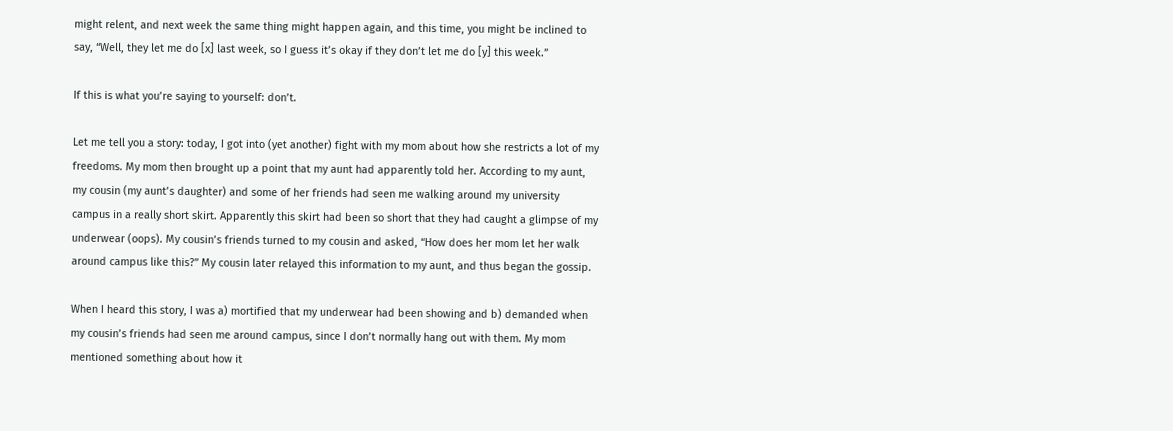might relent, and next week the same thing might happen again, and this time, you might be inclined to say, “Well, they let me do [x] last week, so I guess it’s okay if they don’t let me do [y] this week.”

If this is what you’re saying to yourself: don’t.

Let me tell you a story: today, I got into (yet another) fight with my mom about how she restricts a lot of my freedoms. My mom then brought up a point that my aunt had apparently told her. According to my aunt, my cousin (my aunt’s daughter) and some of her friends had seen me walking around my university campus in a really short skirt. Apparently this skirt had been so short that they had caught a glimpse of my underwear (oops). My cousin’s friends turned to my cousin and asked, “How does her mom let her walk around campus like this?” My cousin later relayed this information to my aunt, and thus began the gossip.

When I heard this story, I was a) mortified that my underwear had been showing and b) demanded when my cousin’s friends had seen me around campus, since I don’t normally hang out with them. My mom mentioned something about how it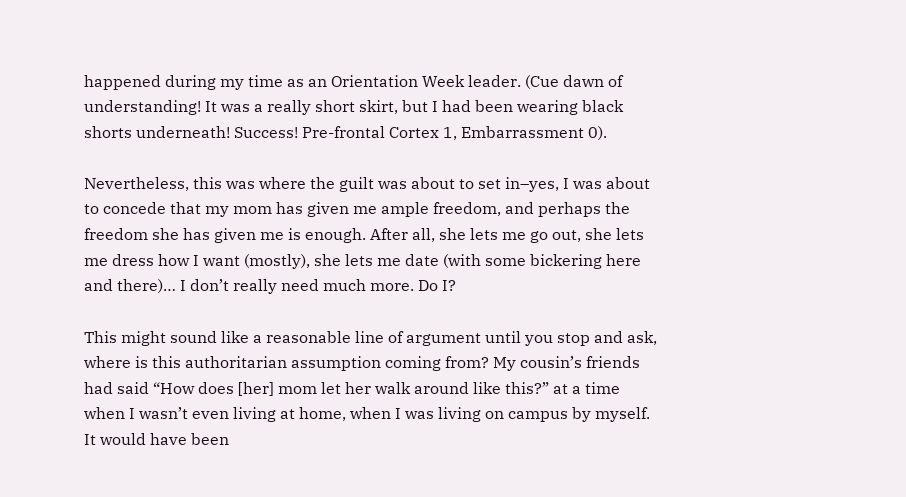happened during my time as an Orientation Week leader. (Cue dawn of understanding! It was a really short skirt, but I had been wearing black shorts underneath! Success! Pre-frontal Cortex 1, Embarrassment 0).

Nevertheless, this was where the guilt was about to set in–yes, I was about to concede that my mom has given me ample freedom, and perhaps the freedom she has given me is enough. After all, she lets me go out, she lets me dress how I want (mostly), she lets me date (with some bickering here and there)… I don’t really need much more. Do I?

This might sound like a reasonable line of argument until you stop and ask, where is this authoritarian assumption coming from? My cousin’s friends had said “How does [her] mom let her walk around like this?” at a time when I wasn’t even living at home, when I was living on campus by myself. It would have been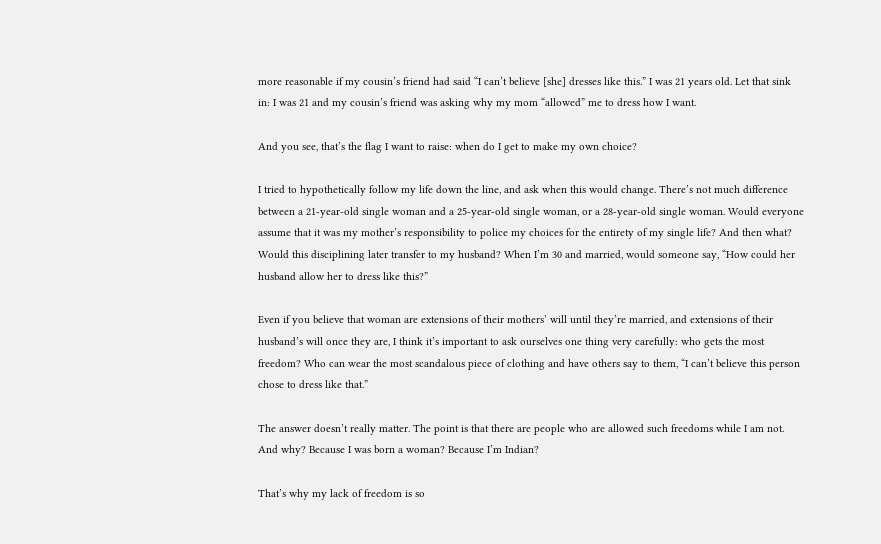more reasonable if my cousin’s friend had said “I can’t believe [she] dresses like this.” I was 21 years old. Let that sink in: I was 21 and my cousin’s friend was asking why my mom “allowed” me to dress how I want.

And you see, that’s the flag I want to raise: when do I get to make my own choice?

I tried to hypothetically follow my life down the line, and ask when this would change. There’s not much difference between a 21-year-old single woman and a 25-year-old single woman, or a 28-year-old single woman. Would everyone assume that it was my mother’s responsibility to police my choices for the entirety of my single life? And then what? Would this disciplining later transfer to my husband? When I’m 30 and married, would someone say, “How could her husband allow her to dress like this?”

Even if you believe that woman are extensions of their mothers’ will until they’re married, and extensions of their husband’s will once they are, I think it’s important to ask ourselves one thing very carefully: who gets the most freedom? Who can wear the most scandalous piece of clothing and have others say to them, “I can’t believe this person chose to dress like that.”

The answer doesn’t really matter. The point is that there are people who are allowed such freedoms while I am not. And why? Because I was born a woman? Because I’m Indian?

That’s why my lack of freedom is so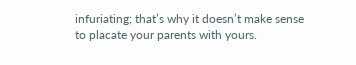infuriating; that’s why it doesn’t make sense to placate your parents with yours.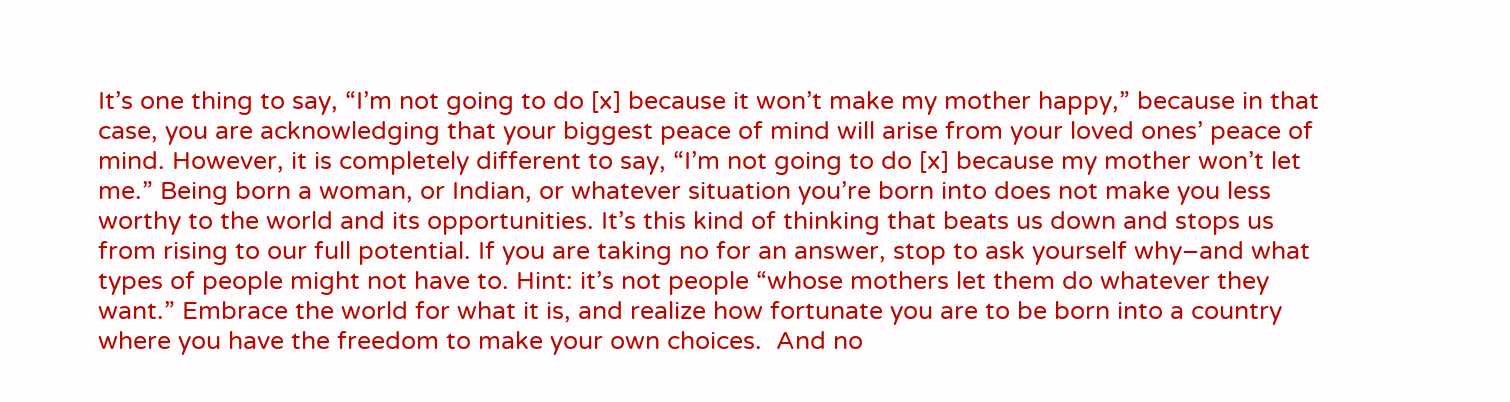It’s one thing to say, “I’m not going to do [x] because it won’t make my mother happy,” because in that case, you are acknowledging that your biggest peace of mind will arise from your loved ones’ peace of mind. However, it is completely different to say, “I’m not going to do [x] because my mother won’t let me.” Being born a woman, or Indian, or whatever situation you’re born into does not make you less worthy to the world and its opportunities. It’s this kind of thinking that beats us down and stops us from rising to our full potential. If you are taking no for an answer, stop to ask yourself why–and what types of people might not have to. Hint: it’s not people “whose mothers let them do whatever they want.” Embrace the world for what it is, and realize how fortunate you are to be born into a country where you have the freedom to make your own choices.  And no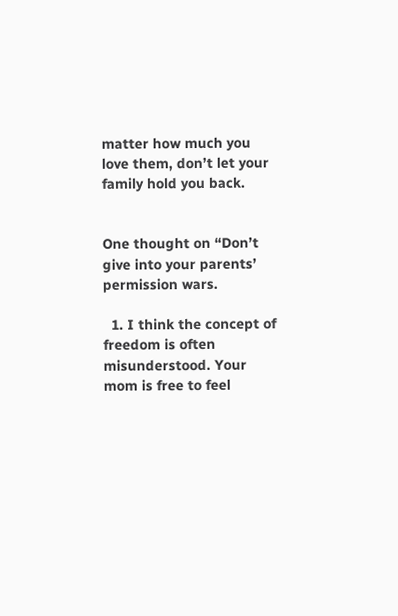matter how much you love them, don’t let your family hold you back.


One thought on “Don’t give into your parents’ permission wars.

  1. I think the concept of freedom is often misunderstood. Your mom is free to feel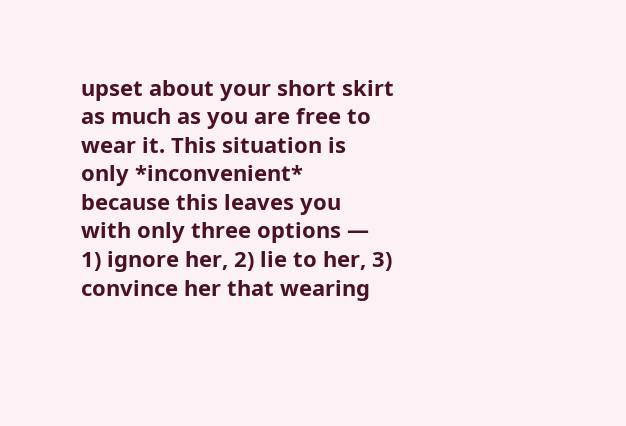upset about your short skirt as much as you are free to wear it. This situation is only *inconvenient* because this leaves you with only three options — 1) ignore her, 2) lie to her, 3) convince her that wearing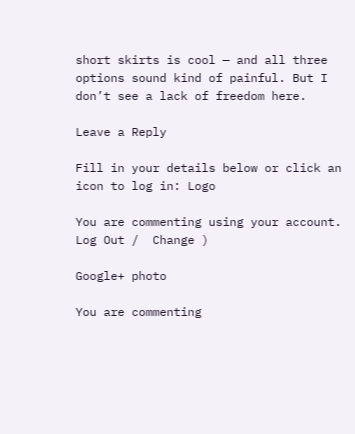short skirts is cool — and all three options sound kind of painful. But I don’t see a lack of freedom here.

Leave a Reply

Fill in your details below or click an icon to log in: Logo

You are commenting using your account. Log Out /  Change )

Google+ photo

You are commenting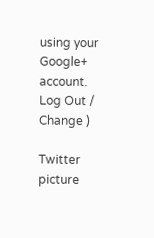using your Google+ account. Log Out /  Change )

Twitter picture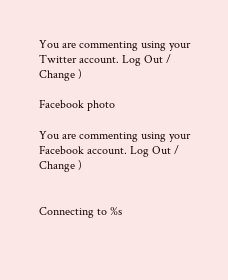You are commenting using your Twitter account. Log Out /  Change )

Facebook photo

You are commenting using your Facebook account. Log Out /  Change )


Connecting to %s